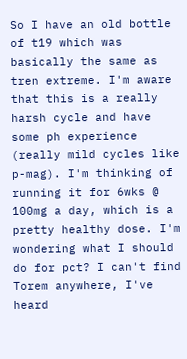So I have an old bottle of t19 which was basically the same as tren extreme. I'm aware that this is a really harsh cycle and have some ph experience (really mild cycles like p-mag). I'm thinking of running it for 6wks @ 100mg a day, which is a pretty healthy dose. I'm wondering what I should do for pct? I can't find Torem anywhere, I've heard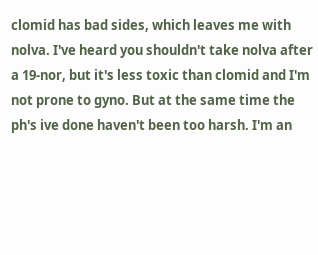clomid has bad sides, which leaves me with nolva. I've heard you shouldn't take nolva after a 19-nor, but it's less toxic than clomid and I'm not prone to gyno. But at the same time the ph's ive done haven't been too harsh. I'm an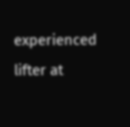experienced lifter at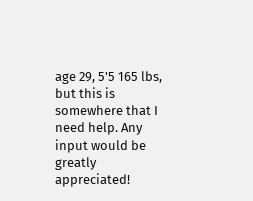age 29, 5'5 165 lbs, but this is somewhere that I need help. Any input would be greatly appreciated!